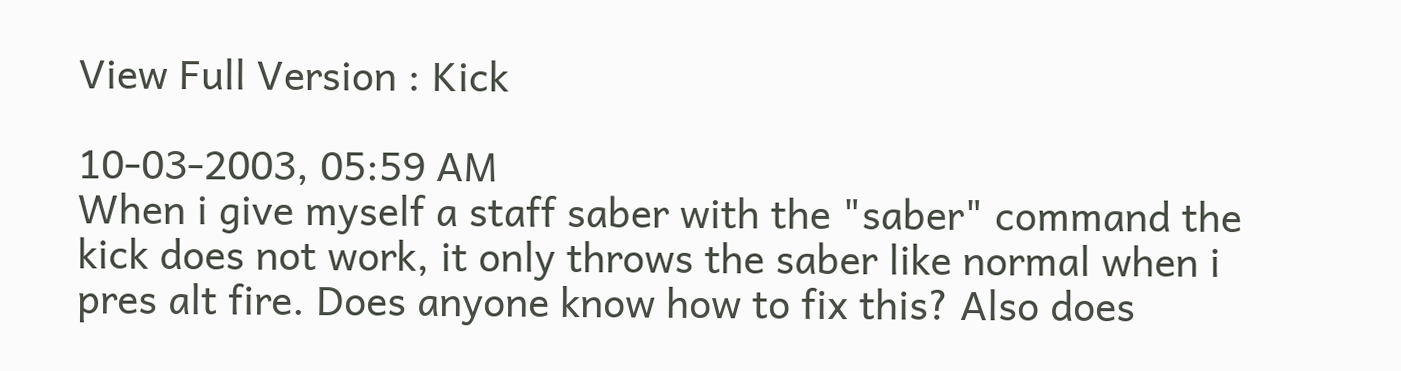View Full Version : Kick

10-03-2003, 05:59 AM
When i give myself a staff saber with the "saber" command the kick does not work, it only throws the saber like normal when i pres alt fire. Does anyone know how to fix this? Also does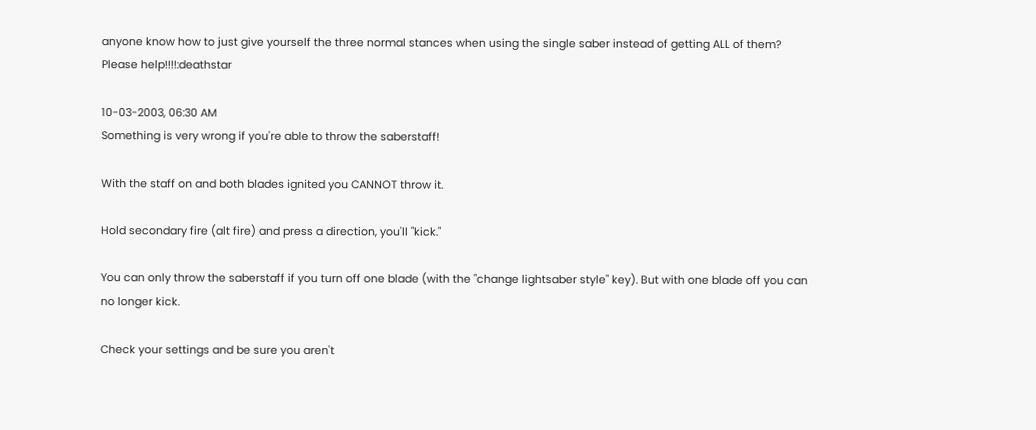anyone know how to just give yourself the three normal stances when using the single saber instead of getting ALL of them? Please help!!!!:deathstar

10-03-2003, 06:30 AM
Something is very wrong if you're able to throw the saberstaff!

With the staff on and both blades ignited you CANNOT throw it.

Hold secondary fire (alt fire) and press a direction, you'll "kick."

You can only throw the saberstaff if you turn off one blade (with the "change lightsaber style" key). But with one blade off you can no longer kick.

Check your settings and be sure you aren't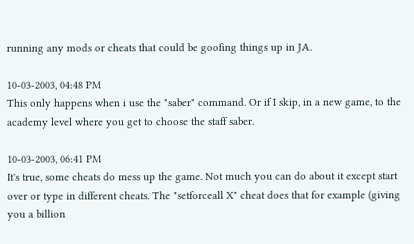running any mods or cheats that could be goofing things up in JA.

10-03-2003, 04:48 PM
This only happens when i use the "saber" command. Or if I skip, in a new game, to the academy level where you get to choose the staff saber.

10-03-2003, 06:41 PM
It's true, some cheats do mess up the game. Not much you can do about it except start over or type in different cheats. The "setforceall X" cheat does that for example (giving you a billion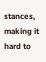stances, making it hard to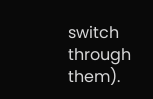switch through them).